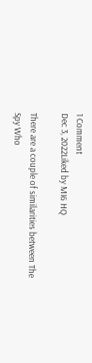1 Comment
Dec 3, 2022Liked by MI6 HQ

There are a couple of similarities between The Spy Who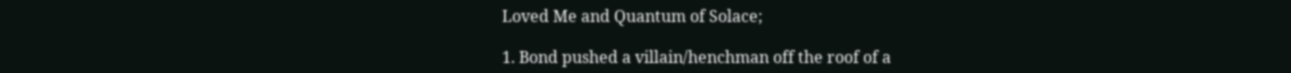Loved Me and Quantum of Solace;

1. Bond pushed a villain/henchman off the roof of a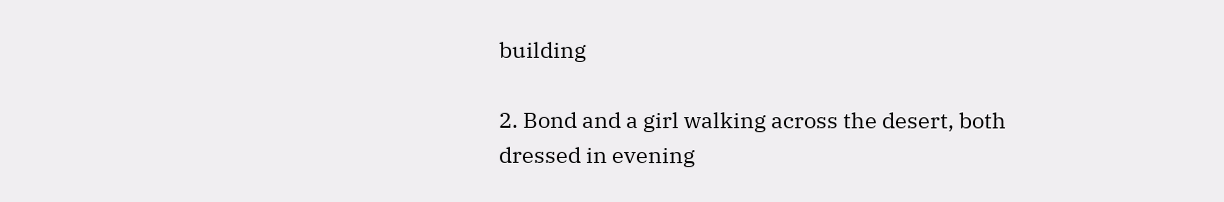building

2. Bond and a girl walking across the desert, both dressed in evening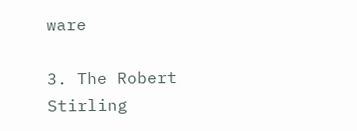ware

3. The Robert Stirling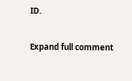ID.

Expand full comment